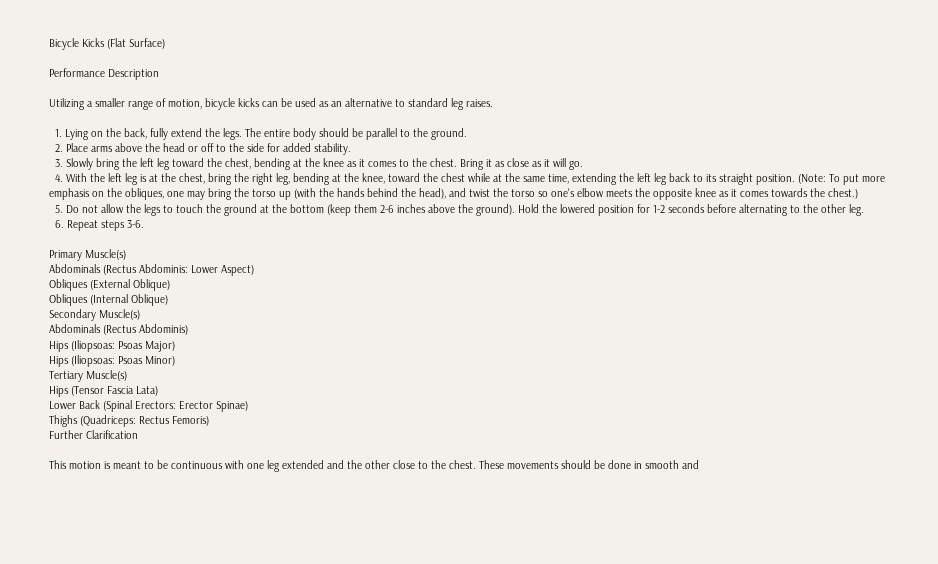Bicycle Kicks (Flat Surface)

Performance Description

Utilizing a smaller range of motion, bicycle kicks can be used as an alternative to standard leg raises.

  1. Lying on the back, fully extend the legs. The entire body should be parallel to the ground.
  2. Place arms above the head or off to the side for added stability.
  3. Slowly bring the left leg toward the chest, bending at the knee as it comes to the chest. Bring it as close as it will go.
  4. With the left leg is at the chest, bring the right leg, bending at the knee, toward the chest while at the same time, extending the left leg back to its straight position. (Note: To put more emphasis on the obliques, one may bring the torso up (with the hands behind the head), and twist the torso so one's elbow meets the opposite knee as it comes towards the chest.)
  5. Do not allow the legs to touch the ground at the bottom (keep them 2-6 inches above the ground). Hold the lowered position for 1-2 seconds before alternating to the other leg.
  6. Repeat steps 3-6.

Primary Muscle(s)
Abdominals (Rectus Abdominis: Lower Aspect)
Obliques (External Oblique)
Obliques (Internal Oblique)
Secondary Muscle(s)
Abdominals (Rectus Abdominis)
Hips (Iliopsoas: Psoas Major)
Hips (Iliopsoas: Psoas Minor)
Tertiary Muscle(s)
Hips (Tensor Fascia Lata)
Lower Back (Spinal Erectors: Erector Spinae)
Thighs (Quadriceps: Rectus Femoris)
Further Clarification

This motion is meant to be continuous with one leg extended and the other close to the chest. These movements should be done in smooth and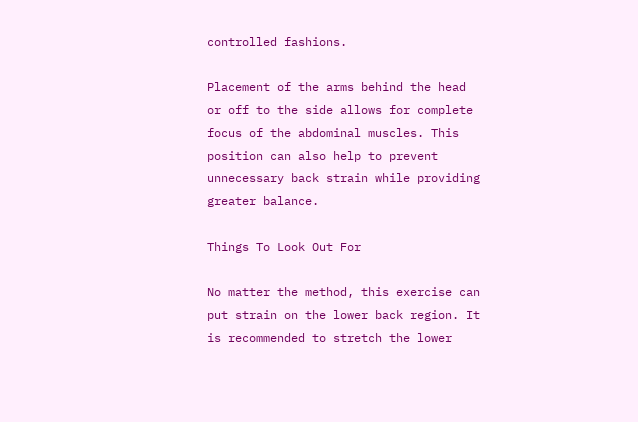controlled fashions.

Placement of the arms behind the head or off to the side allows for complete focus of the abdominal muscles. This position can also help to prevent unnecessary back strain while providing greater balance.

Things To Look Out For

No matter the method, this exercise can put strain on the lower back region. It is recommended to stretch the lower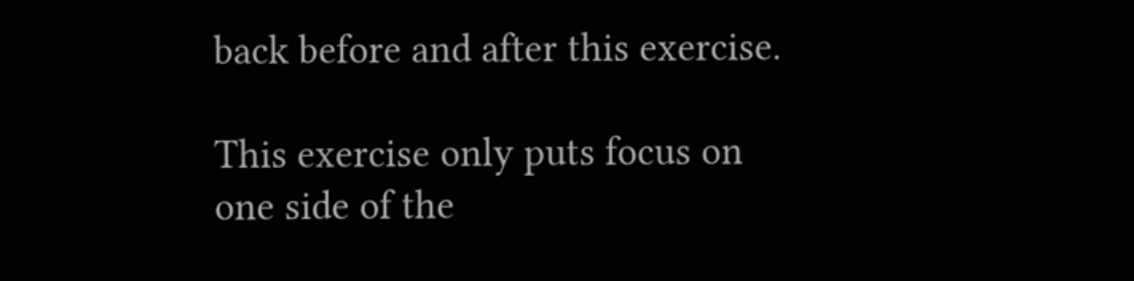back before and after this exercise.

This exercise only puts focus on one side of the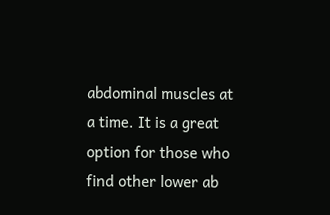abdominal muscles at a time. It is a great option for those who find other lower ab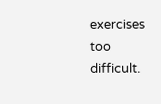exercises too difficult.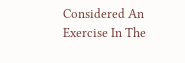Considered An Exercise In The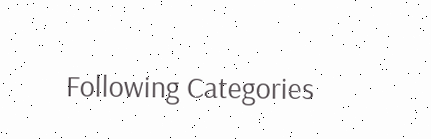Following Categories